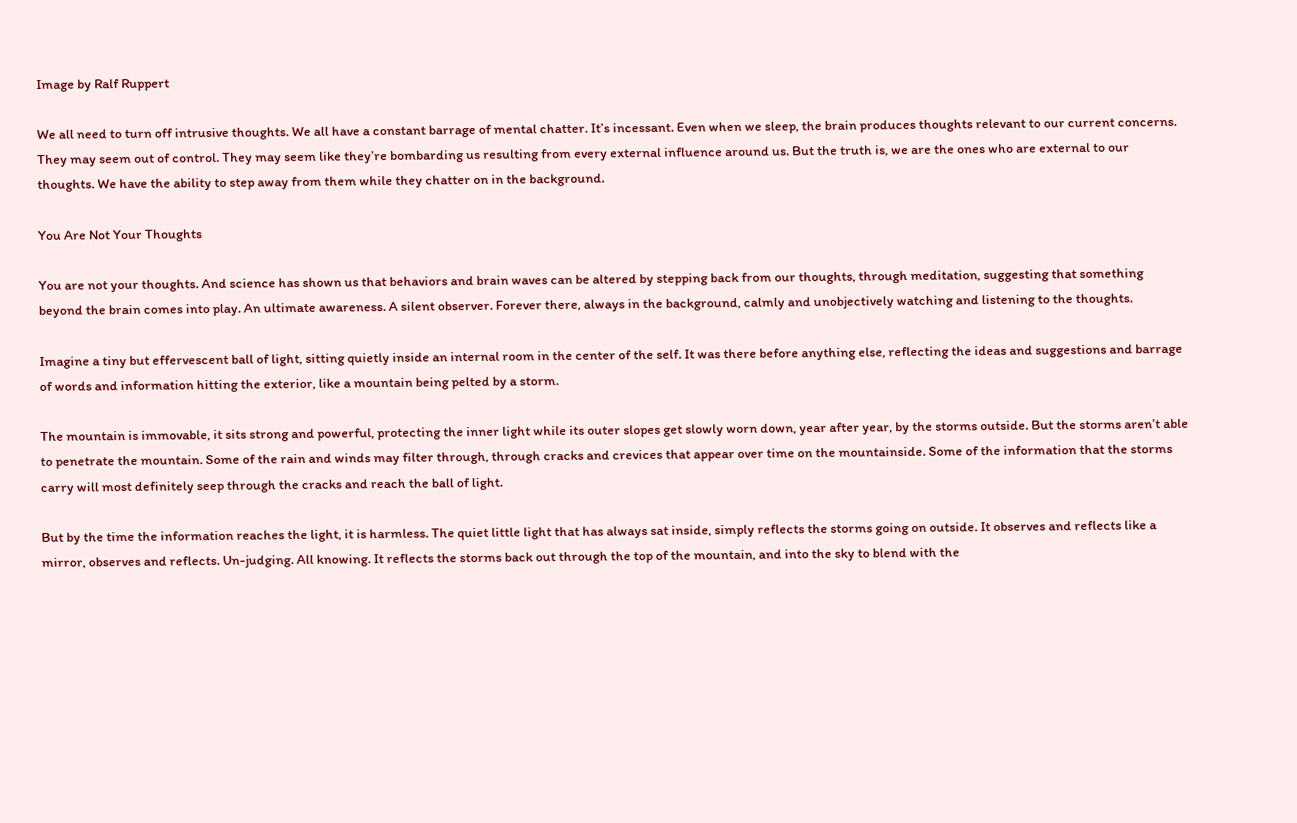Image by Ralf Ruppert

We all need to turn off intrusive thoughts. We all have a constant barrage of mental chatter. It’s incessant. Even when we sleep, the brain produces thoughts relevant to our current concerns. They may seem out of control. They may seem like they’re bombarding us resulting from every external influence around us. But the truth is, we are the ones who are external to our thoughts. We have the ability to step away from them while they chatter on in the background.

You Are Not Your Thoughts

You are not your thoughts. And science has shown us that behaviors and brain waves can be altered by stepping back from our thoughts, through meditation, suggesting that something beyond the brain comes into play. An ultimate awareness. A silent observer. Forever there, always in the background, calmly and unobjectively watching and listening to the thoughts.

Imagine a tiny but effervescent ball of light, sitting quietly inside an internal room in the center of the self. It was there before anything else, reflecting the ideas and suggestions and barrage of words and information hitting the exterior, like a mountain being pelted by a storm.

The mountain is immovable, it sits strong and powerful, protecting the inner light while its outer slopes get slowly worn down, year after year, by the storms outside. But the storms aren’t able to penetrate the mountain. Some of the rain and winds may filter through, through cracks and crevices that appear over time on the mountainside. Some of the information that the storms carry will most definitely seep through the cracks and reach the ball of light.

But by the time the information reaches the light, it is harmless. The quiet little light that has always sat inside, simply reflects the storms going on outside. It observes and reflects like a mirror, observes and reflects. Un-judging. All knowing. It reflects the storms back out through the top of the mountain, and into the sky to blend with the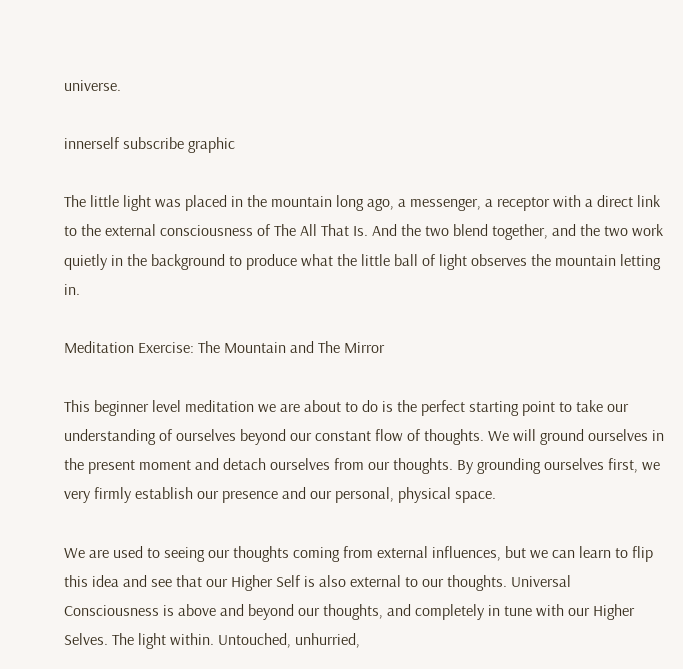universe.

innerself subscribe graphic

The little light was placed in the mountain long ago, a messenger, a receptor with a direct link to the external consciousness of The All That Is. And the two blend together, and the two work quietly in the background to produce what the little ball of light observes the mountain letting in.

Meditation Exercise: The Mountain and The Mirror

This beginner level meditation we are about to do is the perfect starting point to take our understanding of ourselves beyond our constant flow of thoughts. We will ground ourselves in the present moment and detach ourselves from our thoughts. By grounding ourselves first, we very firmly establish our presence and our personal, physical space.

We are used to seeing our thoughts coming from external influences, but we can learn to flip this idea and see that our Higher Self is also external to our thoughts. Universal Consciousness is above and beyond our thoughts, and completely in tune with our Higher Selves. The light within. Untouched, unhurried,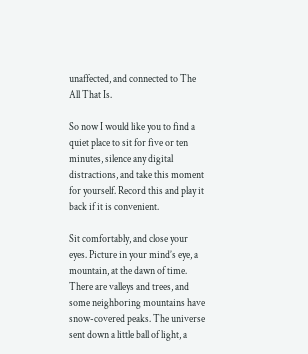unaffected, and connected to The All That Is.

So now I would like you to find a quiet place to sit for five or ten minutes, silence any digital distractions, and take this moment for yourself. Record this and play it back if it is convenient.

Sit comfortably, and close your eyes. Picture in your mind’s eye, a mountain, at the dawn of time. There are valleys and trees, and some neighboring mountains have snow-covered peaks. The universe sent down a little ball of light, a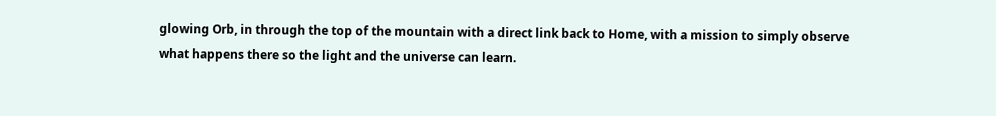glowing Orb, in through the top of the mountain with a direct link back to Home, with a mission to simply observe what happens there so the light and the universe can learn.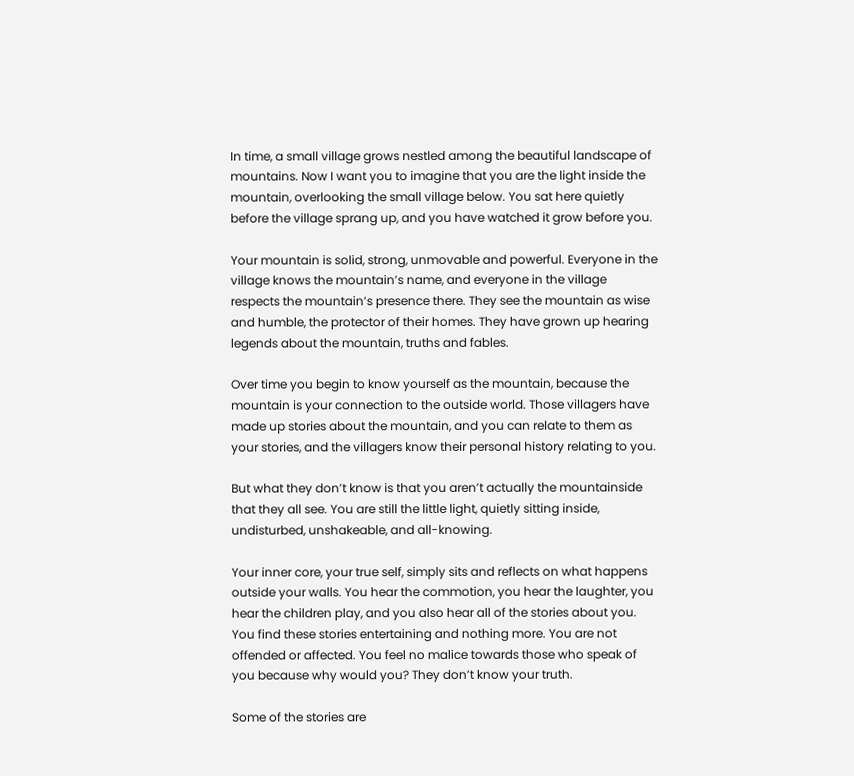In time, a small village grows nestled among the beautiful landscape of mountains. Now I want you to imagine that you are the light inside the mountain, overlooking the small village below. You sat here quietly before the village sprang up, and you have watched it grow before you.

Your mountain is solid, strong, unmovable and powerful. Everyone in the village knows the mountain’s name, and everyone in the village respects the mountain’s presence there. They see the mountain as wise and humble, the protector of their homes. They have grown up hearing legends about the mountain, truths and fables.

Over time you begin to know yourself as the mountain, because the mountain is your connection to the outside world. Those villagers have made up stories about the mountain, and you can relate to them as your stories, and the villagers know their personal history relating to you.

But what they don’t know is that you aren’t actually the mountainside that they all see. You are still the little light, quietly sitting inside, undisturbed, unshakeable, and all-knowing.

Your inner core, your true self, simply sits and reflects on what happens outside your walls. You hear the commotion, you hear the laughter, you hear the children play, and you also hear all of the stories about you. You find these stories entertaining and nothing more. You are not offended or affected. You feel no malice towards those who speak of you because why would you? They don’t know your truth.

Some of the stories are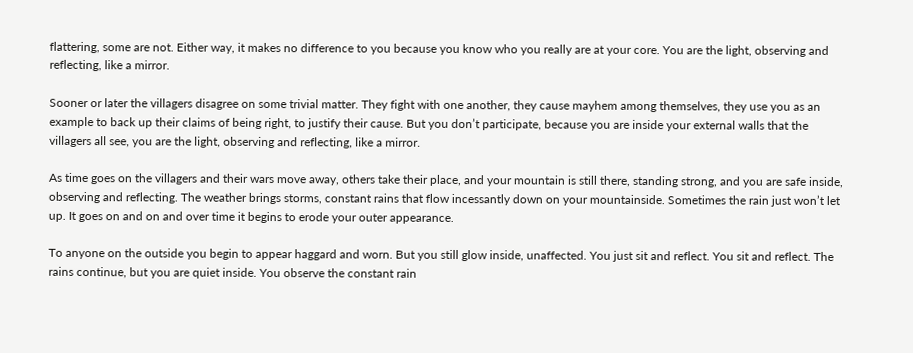flattering, some are not. Either way, it makes no difference to you because you know who you really are at your core. You are the light, observing and reflecting, like a mirror.

Sooner or later the villagers disagree on some trivial matter. They fight with one another, they cause mayhem among themselves, they use you as an example to back up their claims of being right, to justify their cause. But you don’t participate, because you are inside your external walls that the villagers all see, you are the light, observing and reflecting, like a mirror.

As time goes on the villagers and their wars move away, others take their place, and your mountain is still there, standing strong, and you are safe inside, observing and reflecting. The weather brings storms, constant rains that flow incessantly down on your mountainside. Sometimes the rain just won’t let up. It goes on and on and over time it begins to erode your outer appearance.

To anyone on the outside you begin to appear haggard and worn. But you still glow inside, unaffected. You just sit and reflect. You sit and reflect. The rains continue, but you are quiet inside. You observe the constant rain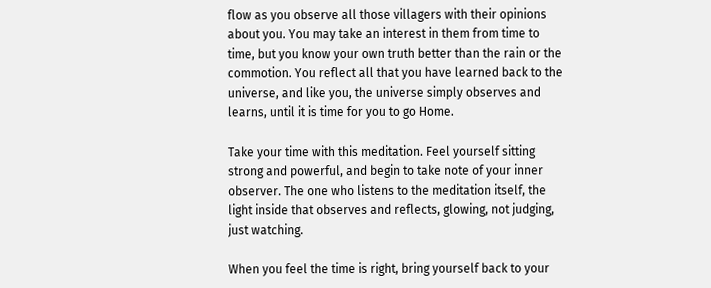flow as you observe all those villagers with their opinions about you. You may take an interest in them from time to time, but you know your own truth better than the rain or the commotion. You reflect all that you have learned back to the universe, and like you, the universe simply observes and learns, until it is time for you to go Home.

Take your time with this meditation. Feel yourself sitting strong and powerful, and begin to take note of your inner observer. The one who listens to the meditation itself, the light inside that observes and reflects, glowing, not judging, just watching.

When you feel the time is right, bring yourself back to your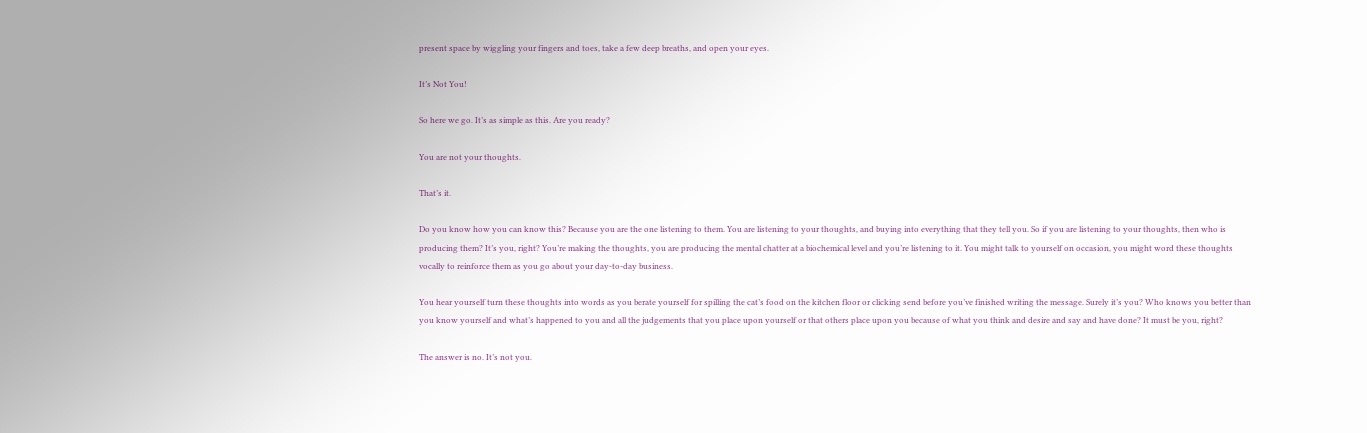present space by wiggling your fingers and toes, take a few deep breaths, and open your eyes.

It’s Not You!

So here we go. It’s as simple as this. Are you ready?

You are not your thoughts.

That’s it.

Do you know how you can know this? Because you are the one listening to them. You are listening to your thoughts, and buying into everything that they tell you. So if you are listening to your thoughts, then who is producing them? It’s you, right? You’re making the thoughts, you are producing the mental chatter at a biochemical level and you’re listening to it. You might talk to yourself on occasion, you might word these thoughts vocally to reinforce them as you go about your day-to-day business.

You hear yourself turn these thoughts into words as you berate yourself for spilling the cat’s food on the kitchen floor or clicking send before you’ve finished writing the message. Surely it’s you? Who knows you better than you know yourself and what’s happened to you and all the judgements that you place upon yourself or that others place upon you because of what you think and desire and say and have done? It must be you, right?

The answer is no. It’s not you.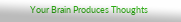Your Brain Produces Thoughts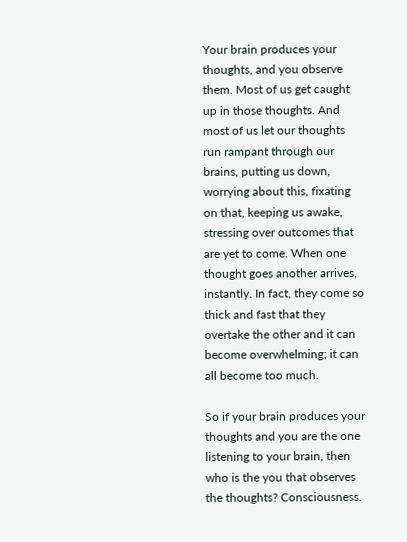Your brain produces your thoughts, and you observe them. Most of us get caught up in those thoughts. And most of us let our thoughts run rampant through our brains, putting us down, worrying about this, fixating on that, keeping us awake, stressing over outcomes that are yet to come. When one thought goes another arrives, instantly. In fact, they come so thick and fast that they overtake the other and it can become overwhelming; it can all become too much.

So if your brain produces your thoughts and you are the one listening to your brain, then who is the you that observes the thoughts? Consciousness.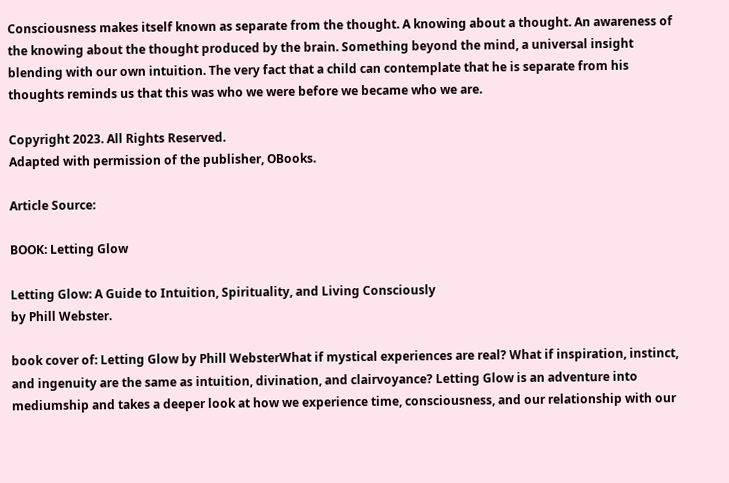Consciousness makes itself known as separate from the thought. A knowing about a thought. An awareness of the knowing about the thought produced by the brain. Something beyond the mind, a universal insight blending with our own intuition. The very fact that a child can contemplate that he is separate from his thoughts reminds us that this was who we were before we became who we are.

Copyright 2023. All Rights Reserved.
Adapted with permission of the publisher, OBooks.

Article Source:

BOOK: Letting Glow

Letting Glow: A Guide to Intuition, Spirituality, and Living Consciously
by Phill Webster.

book cover of: Letting Glow by Phill WebsterWhat if mystical experiences are real? What if inspiration, instinct, and ingenuity are the same as intuition, divination, and clairvoyance? Letting Glow is an adventure into mediumship and takes a deeper look at how we experience time, consciousness, and our relationship with our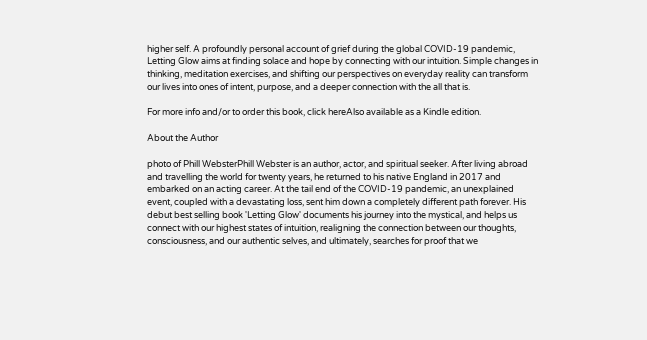higher self. A profoundly personal account of grief during the global COVID-19 pandemic, Letting Glow aims at finding solace and hope by connecting with our intuition. Simple changes in thinking, meditation exercises, and shifting our perspectives on everyday reality can transform our lives into ones of intent, purpose, and a deeper connection with the all that is.

For more info and/or to order this book, click hereAlso available as a Kindle edition.

About the Author

photo of Phill WebsterPhill Webster is an author, actor, and spiritual seeker. After living abroad and travelling the world for twenty years, he returned to his native England in 2017 and embarked on an acting career. At the tail end of the COVID-19 pandemic, an unexplained event, coupled with a devastating loss, sent him down a completely different path forever. His debut best selling book 'Letting Glow' documents his journey into the mystical, and helps us connect with our highest states of intuition, realigning the connection between our thoughts, consciousness, and our authentic selves, and ultimately, searches for proof that we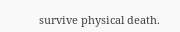survive physical death.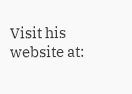Visit his website at: